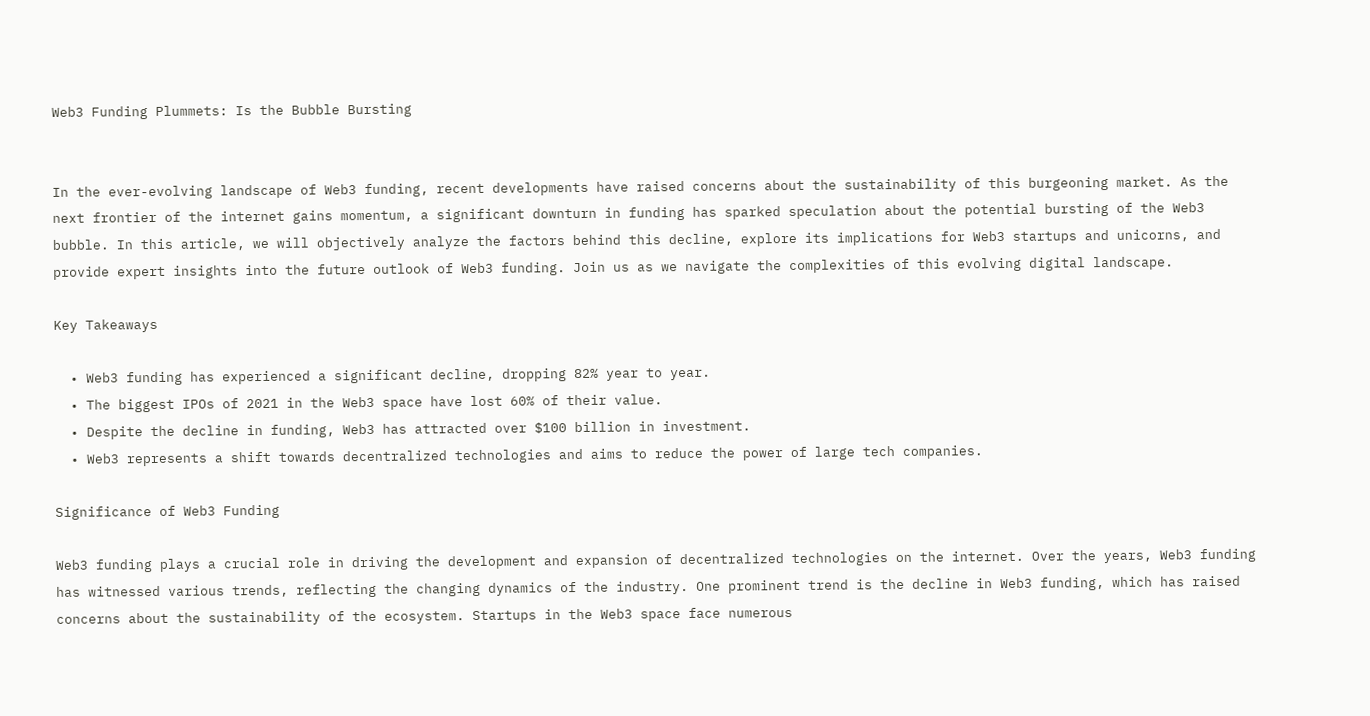Web3 Funding Plummets: Is the Bubble Bursting


In the ever-evolving landscape of Web3 funding, recent developments have raised concerns about the sustainability of this burgeoning market. As the next frontier of the internet gains momentum, a significant downturn in funding has sparked speculation about the potential bursting of the Web3 bubble. In this article, we will objectively analyze the factors behind this decline, explore its implications for Web3 startups and unicorns, and provide expert insights into the future outlook of Web3 funding. Join us as we navigate the complexities of this evolving digital landscape.

Key Takeaways

  • Web3 funding has experienced a significant decline, dropping 82% year to year.
  • The biggest IPOs of 2021 in the Web3 space have lost 60% of their value.
  • Despite the decline in funding, Web3 has attracted over $100 billion in investment.
  • Web3 represents a shift towards decentralized technologies and aims to reduce the power of large tech companies.

Significance of Web3 Funding

Web3 funding plays a crucial role in driving the development and expansion of decentralized technologies on the internet. Over the years, Web3 funding has witnessed various trends, reflecting the changing dynamics of the industry. One prominent trend is the decline in Web3 funding, which has raised concerns about the sustainability of the ecosystem. Startups in the Web3 space face numerous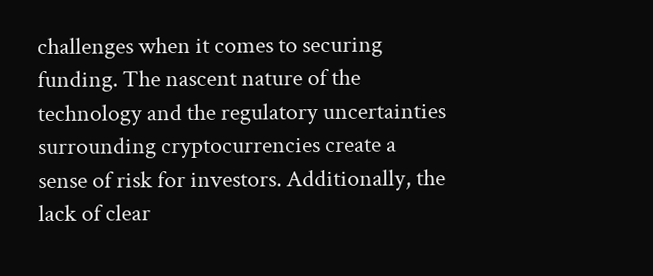challenges when it comes to securing funding. The nascent nature of the technology and the regulatory uncertainties surrounding cryptocurrencies create a sense of risk for investors. Additionally, the lack of clear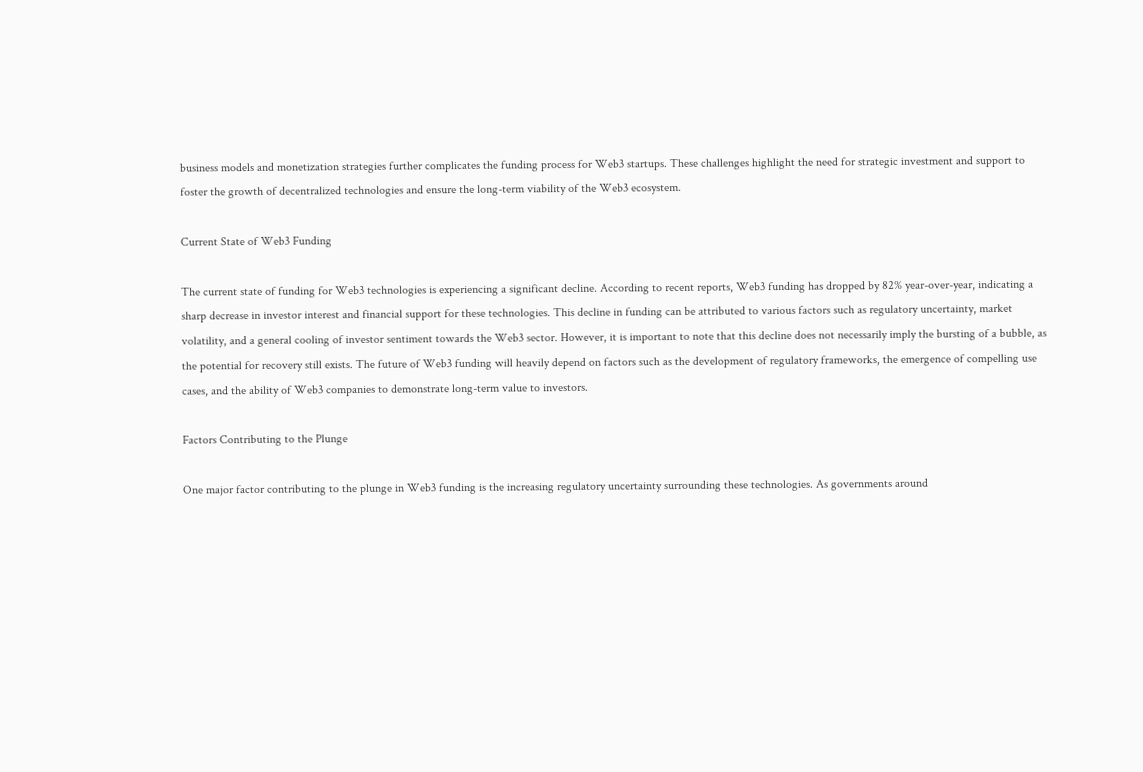business models and monetization strategies further complicates the funding process for Web3 startups. These challenges highlight the need for strategic investment and support to foster the growth of decentralized technologies and ensure the long-term viability of the Web3 ecosystem.

Current State of Web3 Funding

The current state of funding for Web3 technologies is experiencing a significant decline. According to recent reports, Web3 funding has dropped by 82% year-over-year, indicating a sharp decrease in investor interest and financial support for these technologies. This decline in funding can be attributed to various factors such as regulatory uncertainty, market volatility, and a general cooling of investor sentiment towards the Web3 sector. However, it is important to note that this decline does not necessarily imply the bursting of a bubble, as the potential for recovery still exists. The future of Web3 funding will heavily depend on factors such as the development of regulatory frameworks, the emergence of compelling use cases, and the ability of Web3 companies to demonstrate long-term value to investors.

Factors Contributing to the Plunge

One major factor contributing to the plunge in Web3 funding is the increasing regulatory uncertainty surrounding these technologies. As governments around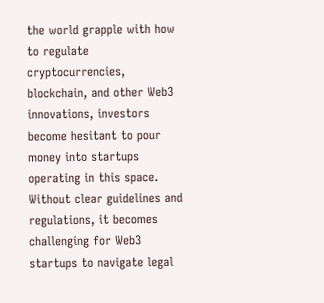the world grapple with how to regulate cryptocurrencies, blockchain, and other Web3 innovations, investors become hesitant to pour money into startups operating in this space. Without clear guidelines and regulations, it becomes challenging for Web3 startups to navigate legal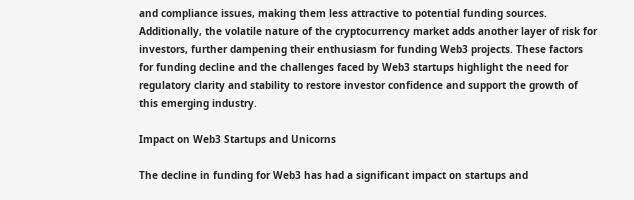and compliance issues, making them less attractive to potential funding sources. Additionally, the volatile nature of the cryptocurrency market adds another layer of risk for investors, further dampening their enthusiasm for funding Web3 projects. These factors for funding decline and the challenges faced by Web3 startups highlight the need for regulatory clarity and stability to restore investor confidence and support the growth of this emerging industry.

Impact on Web3 Startups and Unicorns

The decline in funding for Web3 has had a significant impact on startups and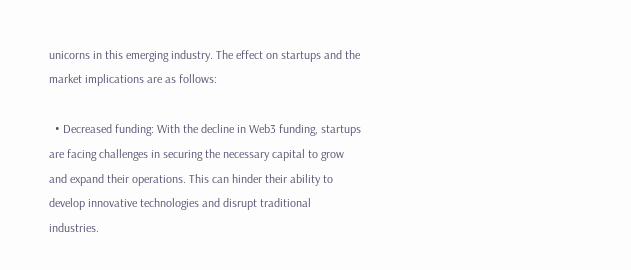unicorns in this emerging industry. The effect on startups and the market implications are as follows:

  • Decreased funding: With the decline in Web3 funding, startups are facing challenges in securing the necessary capital to grow and expand their operations. This can hinder their ability to develop innovative technologies and disrupt traditional industries.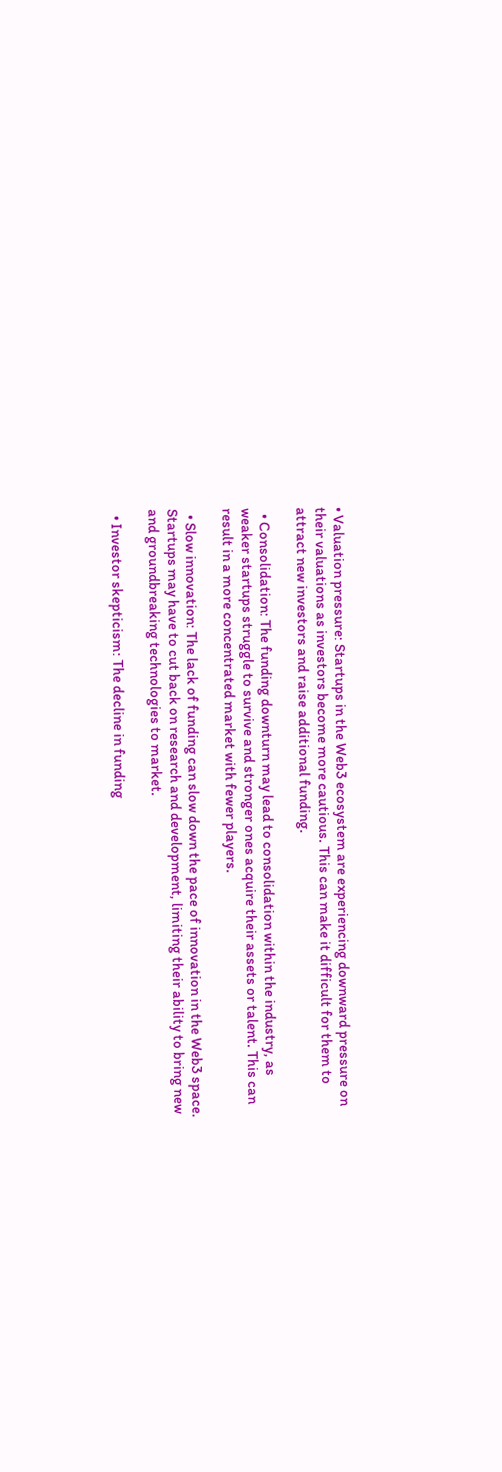• Valuation pressure: Startups in the Web3 ecosystem are experiencing downward pressure on their valuations as investors become more cautious. This can make it difficult for them to attract new investors and raise additional funding.

  • Consolidation: The funding downturn may lead to consolidation within the industry, as weaker startups struggle to survive and stronger ones acquire their assets or talent. This can result in a more concentrated market with fewer players.

  • Slow innovation: The lack of funding can slow down the pace of innovation in the Web3 space. Startups may have to cut back on research and development, limiting their ability to bring new and groundbreaking technologies to market.

  • Investor skepticism: The decline in funding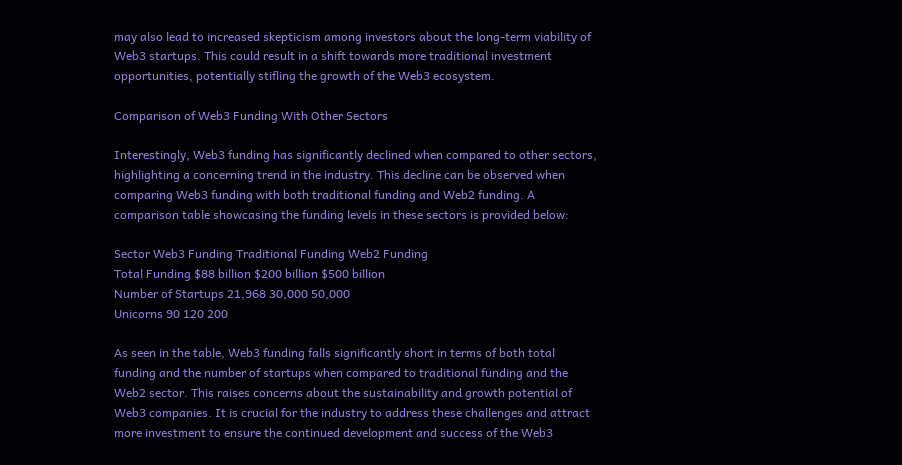may also lead to increased skepticism among investors about the long-term viability of Web3 startups. This could result in a shift towards more traditional investment opportunities, potentially stifling the growth of the Web3 ecosystem.

Comparison of Web3 Funding With Other Sectors

Interestingly, Web3 funding has significantly declined when compared to other sectors, highlighting a concerning trend in the industry. This decline can be observed when comparing Web3 funding with both traditional funding and Web2 funding. A comparison table showcasing the funding levels in these sectors is provided below:

Sector Web3 Funding Traditional Funding Web2 Funding
Total Funding $88 billion $200 billion $500 billion
Number of Startups 21,968 30,000 50,000
Unicorns 90 120 200

As seen in the table, Web3 funding falls significantly short in terms of both total funding and the number of startups when compared to traditional funding and the Web2 sector. This raises concerns about the sustainability and growth potential of Web3 companies. It is crucial for the industry to address these challenges and attract more investment to ensure the continued development and success of the Web3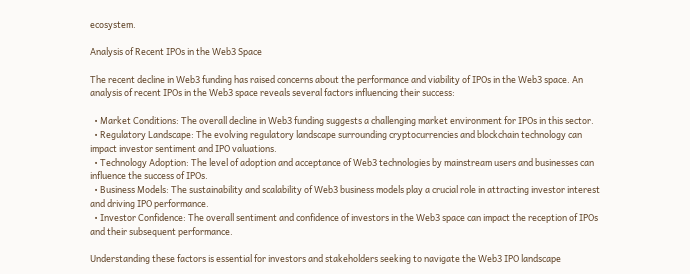ecosystem.

Analysis of Recent IPOs in the Web3 Space

The recent decline in Web3 funding has raised concerns about the performance and viability of IPOs in the Web3 space. An analysis of recent IPOs in the Web3 space reveals several factors influencing their success:

  • Market Conditions: The overall decline in Web3 funding suggests a challenging market environment for IPOs in this sector.
  • Regulatory Landscape: The evolving regulatory landscape surrounding cryptocurrencies and blockchain technology can impact investor sentiment and IPO valuations.
  • Technology Adoption: The level of adoption and acceptance of Web3 technologies by mainstream users and businesses can influence the success of IPOs.
  • Business Models: The sustainability and scalability of Web3 business models play a crucial role in attracting investor interest and driving IPO performance.
  • Investor Confidence: The overall sentiment and confidence of investors in the Web3 space can impact the reception of IPOs and their subsequent performance.

Understanding these factors is essential for investors and stakeholders seeking to navigate the Web3 IPO landscape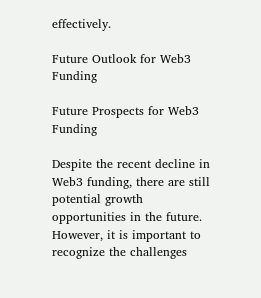effectively.

Future Outlook for Web3 Funding

Future Prospects for Web3 Funding

Despite the recent decline in Web3 funding, there are still potential growth opportunities in the future. However, it is important to recognize the challenges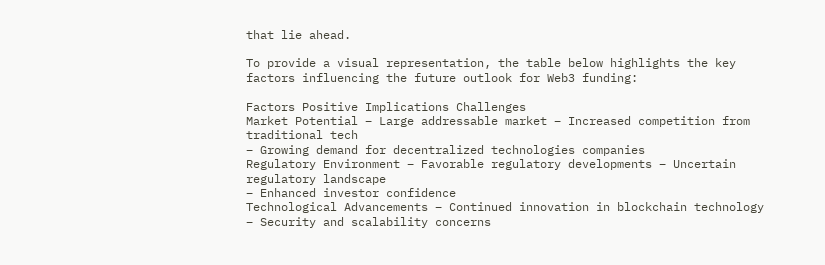that lie ahead.

To provide a visual representation, the table below highlights the key factors influencing the future outlook for Web3 funding:

Factors Positive Implications Challenges
Market Potential – Large addressable market – Increased competition from traditional tech
– Growing demand for decentralized technologies companies
Regulatory Environment – Favorable regulatory developments – Uncertain regulatory landscape
– Enhanced investor confidence
Technological Advancements – Continued innovation in blockchain technology – Security and scalability concerns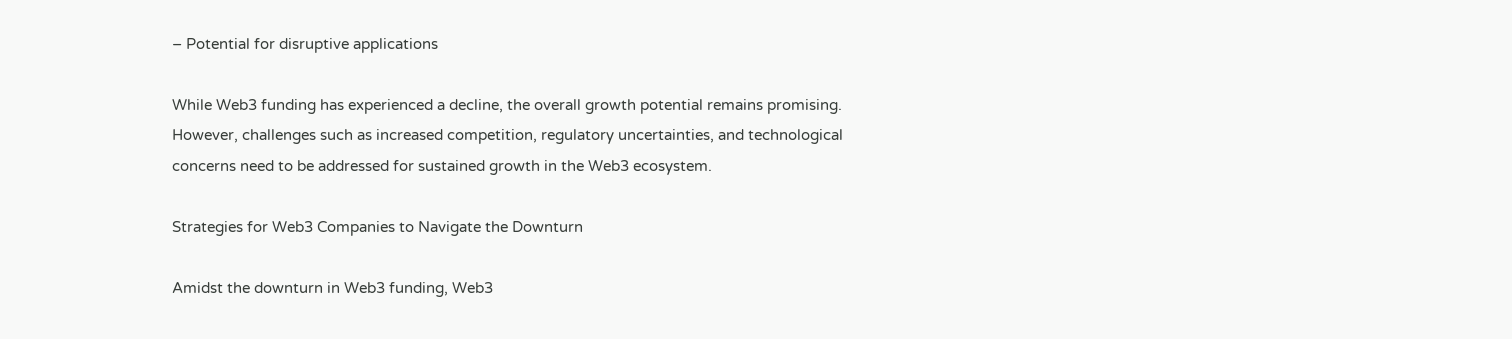– Potential for disruptive applications

While Web3 funding has experienced a decline, the overall growth potential remains promising. However, challenges such as increased competition, regulatory uncertainties, and technological concerns need to be addressed for sustained growth in the Web3 ecosystem.

Strategies for Web3 Companies to Navigate the Downturn

Amidst the downturn in Web3 funding, Web3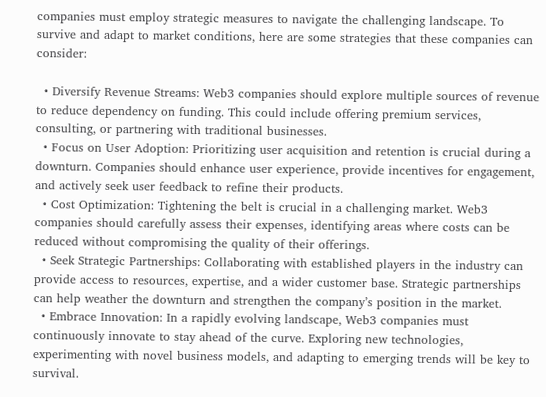companies must employ strategic measures to navigate the challenging landscape. To survive and adapt to market conditions, here are some strategies that these companies can consider:

  • Diversify Revenue Streams: Web3 companies should explore multiple sources of revenue to reduce dependency on funding. This could include offering premium services, consulting, or partnering with traditional businesses.
  • Focus on User Adoption: Prioritizing user acquisition and retention is crucial during a downturn. Companies should enhance user experience, provide incentives for engagement, and actively seek user feedback to refine their products.
  • Cost Optimization: Tightening the belt is crucial in a challenging market. Web3 companies should carefully assess their expenses, identifying areas where costs can be reduced without compromising the quality of their offerings.
  • Seek Strategic Partnerships: Collaborating with established players in the industry can provide access to resources, expertise, and a wider customer base. Strategic partnerships can help weather the downturn and strengthen the company’s position in the market.
  • Embrace Innovation: In a rapidly evolving landscape, Web3 companies must continuously innovate to stay ahead of the curve. Exploring new technologies, experimenting with novel business models, and adapting to emerging trends will be key to survival.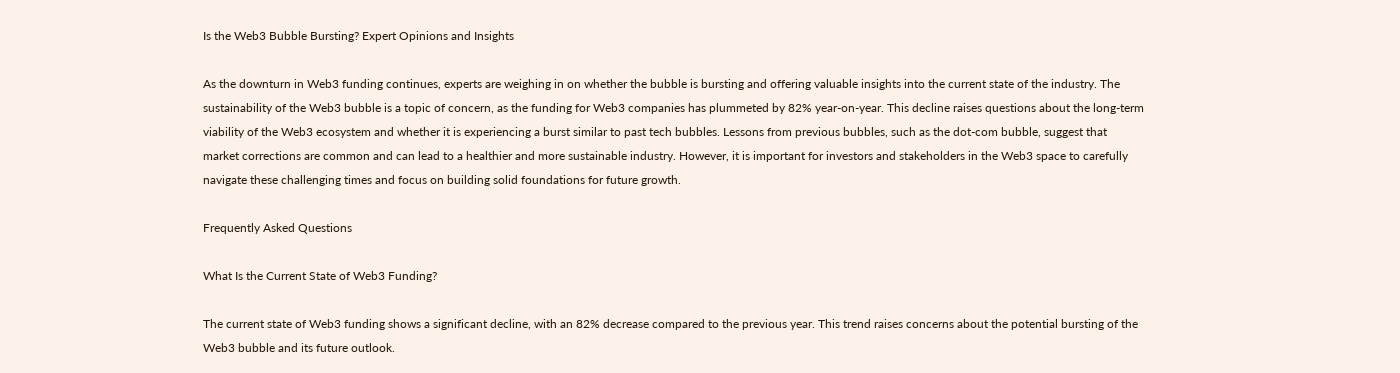Is the Web3 Bubble Bursting? Expert Opinions and Insights

As the downturn in Web3 funding continues, experts are weighing in on whether the bubble is bursting and offering valuable insights into the current state of the industry. The sustainability of the Web3 bubble is a topic of concern, as the funding for Web3 companies has plummeted by 82% year-on-year. This decline raises questions about the long-term viability of the Web3 ecosystem and whether it is experiencing a burst similar to past tech bubbles. Lessons from previous bubbles, such as the dot-com bubble, suggest that market corrections are common and can lead to a healthier and more sustainable industry. However, it is important for investors and stakeholders in the Web3 space to carefully navigate these challenging times and focus on building solid foundations for future growth.

Frequently Asked Questions

What Is the Current State of Web3 Funding?

The current state of Web3 funding shows a significant decline, with an 82% decrease compared to the previous year. This trend raises concerns about the potential bursting of the Web3 bubble and its future outlook.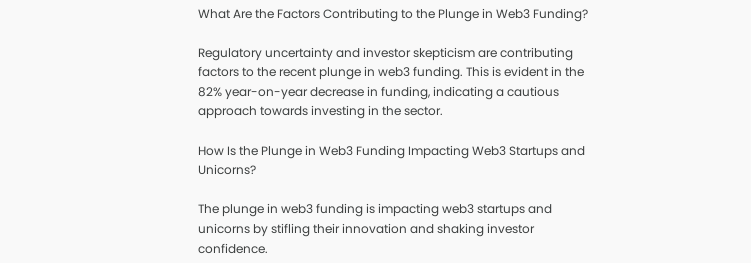What Are the Factors Contributing to the Plunge in Web3 Funding?

Regulatory uncertainty and investor skepticism are contributing factors to the recent plunge in web3 funding. This is evident in the 82% year-on-year decrease in funding, indicating a cautious approach towards investing in the sector.

How Is the Plunge in Web3 Funding Impacting Web3 Startups and Unicorns?

The plunge in web3 funding is impacting web3 startups and unicorns by stifling their innovation and shaking investor confidence.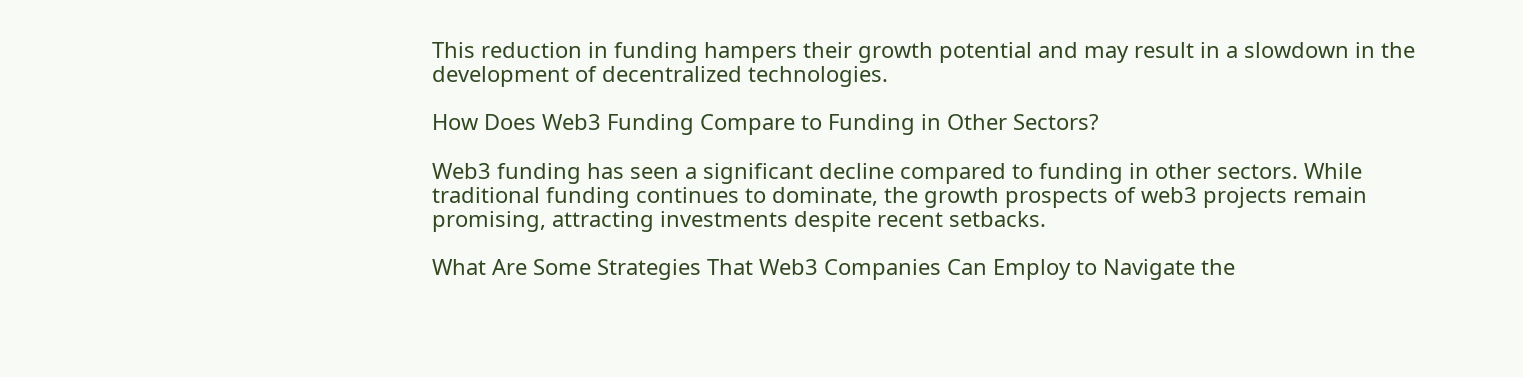This reduction in funding hampers their growth potential and may result in a slowdown in the development of decentralized technologies.

How Does Web3 Funding Compare to Funding in Other Sectors?

Web3 funding has seen a significant decline compared to funding in other sectors. While traditional funding continues to dominate, the growth prospects of web3 projects remain promising, attracting investments despite recent setbacks.

What Are Some Strategies That Web3 Companies Can Employ to Navigate the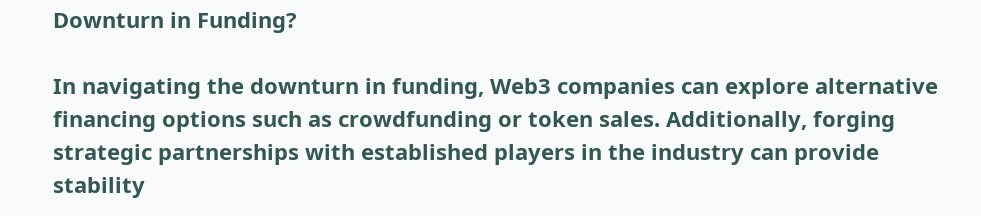Downturn in Funding?

In navigating the downturn in funding, Web3 companies can explore alternative financing options such as crowdfunding or token sales. Additionally, forging strategic partnerships with established players in the industry can provide stability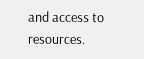and access to resources.